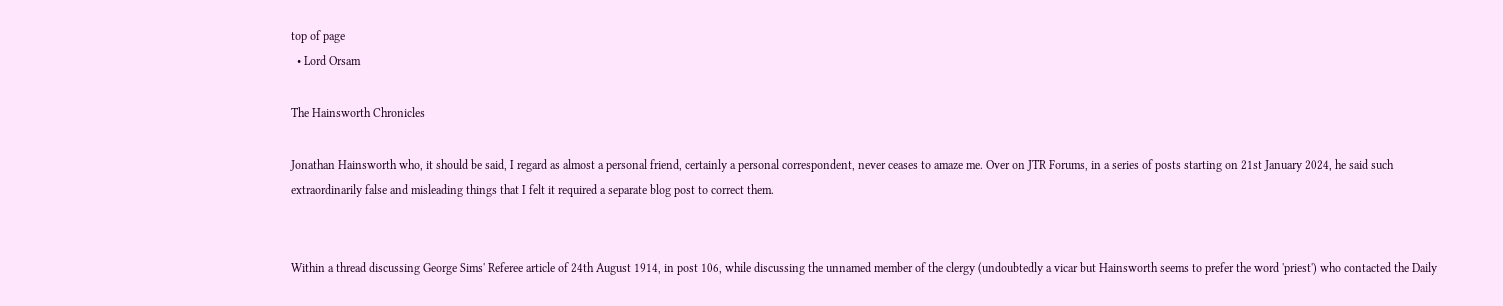top of page
  • Lord Orsam

The Hainsworth Chronicles

Jonathan Hainsworth who, it should be said, I regard as almost a personal friend, certainly a personal correspondent, never ceases to amaze me. Over on JTR Forums, in a series of posts starting on 21st January 2024, he said such extraordinarily false and misleading things that I felt it required a separate blog post to correct them.


Within a thread discussing George Sims' Referee article of 24th August 1914, in post 106, while discussing the unnamed member of the clergy (undoubtedly a vicar but Hainsworth seems to prefer the word 'priest') who contacted the Daily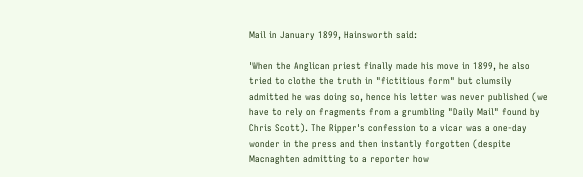Mail in January 1899, Hainsworth said:

'When the Anglican priest finally made his move in 1899, he also tried to clothe the truth in "fictitious form" but clumsily admitted he was doing so, hence his letter was never published (we have to rely on fragments from a grumbling "Daily Mail" found by Chris Scott). The Ripper's confession to a vicar was a one-day wonder in the press and then instantly forgotten (despite Macnaghten admitting to a reporter how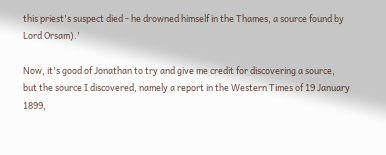this priest's suspect died - he drowned himself in the Thames, a source found by Lord Orsam).'

Now, it's good of Jonathan to try and give me credit for discovering a source, but the source I discovered, namely a report in the Western Times of 19 January 1899,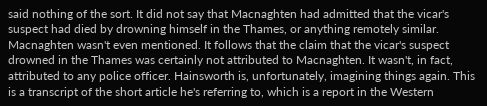said nothing of the sort. It did not say that Macnaghten had admitted that the vicar's suspect had died by drowning himself in the Thames, or anything remotely similar. Macnaghten wasn't even mentioned. It follows that the claim that the vicar's suspect drowned in the Thames was certainly not attributed to Macnaghten. It wasn't, in fact, attributed to any police officer. Hainsworth is, unfortunately, imagining things again. This is a transcript of the short article he's referring to, which is a report in the Western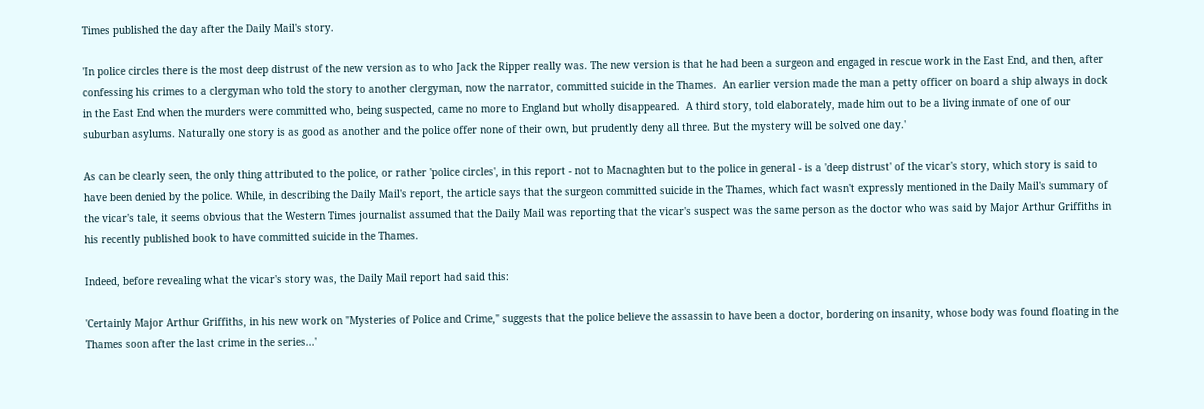Times published the day after the Daily Mail's story.

'In police circles there is the most deep distrust of the new version as to who Jack the Ripper really was. The new version is that he had been a surgeon and engaged in rescue work in the East End, and then, after confessing his crimes to a clergyman who told the story to another clergyman, now the narrator, committed suicide in the Thames.  An earlier version made the man a petty officer on board a ship always in dock in the East End when the murders were committed who, being suspected, came no more to England but wholly disappeared.  A third story, told elaborately, made him out to be a living inmate of one of our suburban asylums. Naturally one story is as good as another and the police offer none of their own, but prudently deny all three. But the mystery will be solved one day.'

As can be clearly seen, the only thing attributed to the police, or rather 'police circles', in this report - not to Macnaghten but to the police in general - is a 'deep distrust' of the vicar's story, which story is said to have been denied by the police. While, in describing the Daily Mail's report, the article says that the surgeon committed suicide in the Thames, which fact wasn't expressly mentioned in the Daily Mail's summary of the vicar's tale, it seems obvious that the Western Times journalist assumed that the Daily Mail was reporting that the vicar's suspect was the same person as the doctor who was said by Major Arthur Griffiths in his recently published book to have committed suicide in the Thames.

Indeed, before revealing what the vicar's story was, the Daily Mail report had said this:

'Certainly Major Arthur Griffiths, in his new work on "Mysteries of Police and Crime," suggests that the police believe the assassin to have been a doctor, bordering on insanity, whose body was found floating in the Thames soon after the last crime in the series...'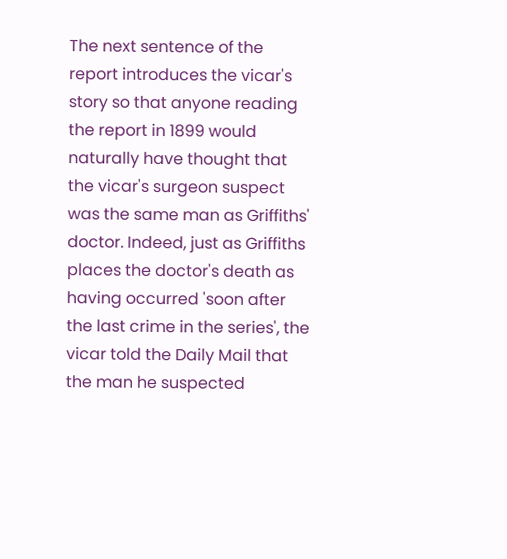The next sentence of the report introduces the vicar's story so that anyone reading the report in 1899 would naturally have thought that the vicar's surgeon suspect was the same man as Griffiths' doctor. Indeed, just as Griffiths places the doctor's death as having occurred 'soon after the last crime in the series', the vicar told the Daily Mail that the man he suspected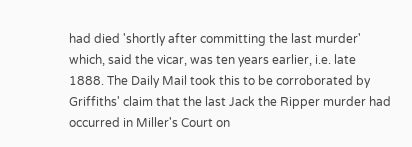had died 'shortly after committing the last murder' which, said the vicar, was ten years earlier, i.e. late 1888. The Daily Mail took this to be corroborated by Griffiths' claim that the last Jack the Ripper murder had occurred in Miller's Court on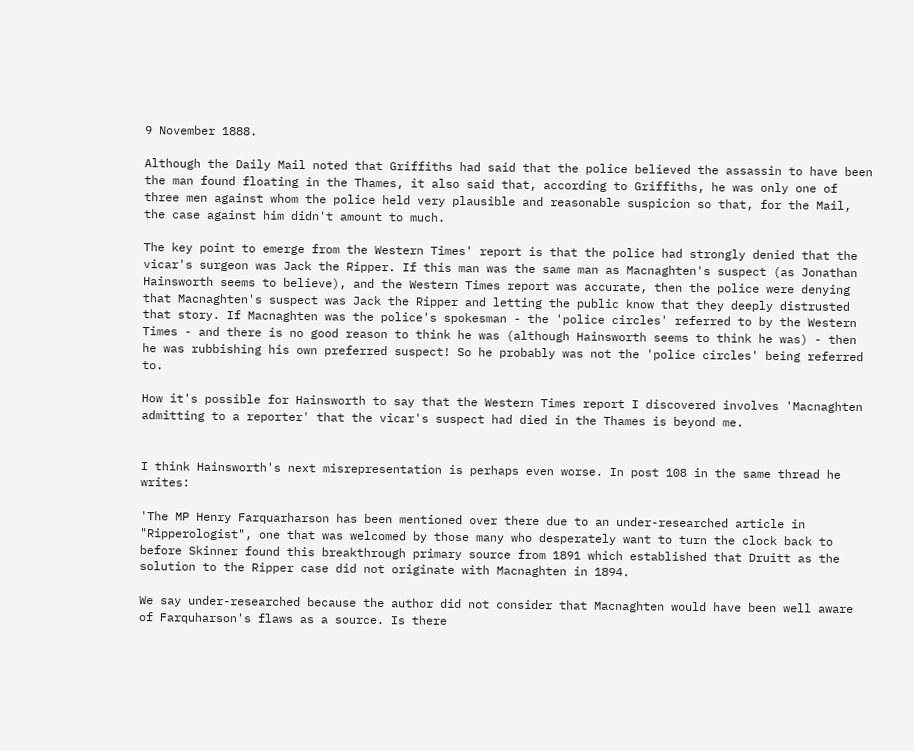9 November 1888.

Although the Daily Mail noted that Griffiths had said that the police believed the assassin to have been the man found floating in the Thames, it also said that, according to Griffiths, he was only one of three men against whom the police held very plausible and reasonable suspicion so that, for the Mail, the case against him didn't amount to much.

The key point to emerge from the Western Times' report is that the police had strongly denied that the vicar's surgeon was Jack the Ripper. If this man was the same man as Macnaghten's suspect (as Jonathan Hainsworth seems to believe), and the Western Times report was accurate, then the police were denying that Macnaghten's suspect was Jack the Ripper and letting the public know that they deeply distrusted that story. If Macnaghten was the police's spokesman - the 'police circles' referred to by the Western Times - and there is no good reason to think he was (although Hainsworth seems to think he was) - then he was rubbishing his own preferred suspect! So he probably was not the 'police circles' being referred to.

How it's possible for Hainsworth to say that the Western Times report I discovered involves 'Macnaghten admitting to a reporter' that the vicar's suspect had died in the Thames is beyond me.


I think Hainsworth's next misrepresentation is perhaps even worse. In post 108 in the same thread he writes:

'The MP Henry Farquarharson has been mentioned over there due to an under-researched article in "Ripperologist", one that was welcomed by those many who desperately want to turn the clock back to before Skinner found this breakthrough primary source from 1891 which established that Druitt as the solution to the Ripper case did not originate with Macnaghten in 1894.

We say under-researched because the author did not consider that Macnaghten would have been well aware of Farquharson's flaws as a source. Is there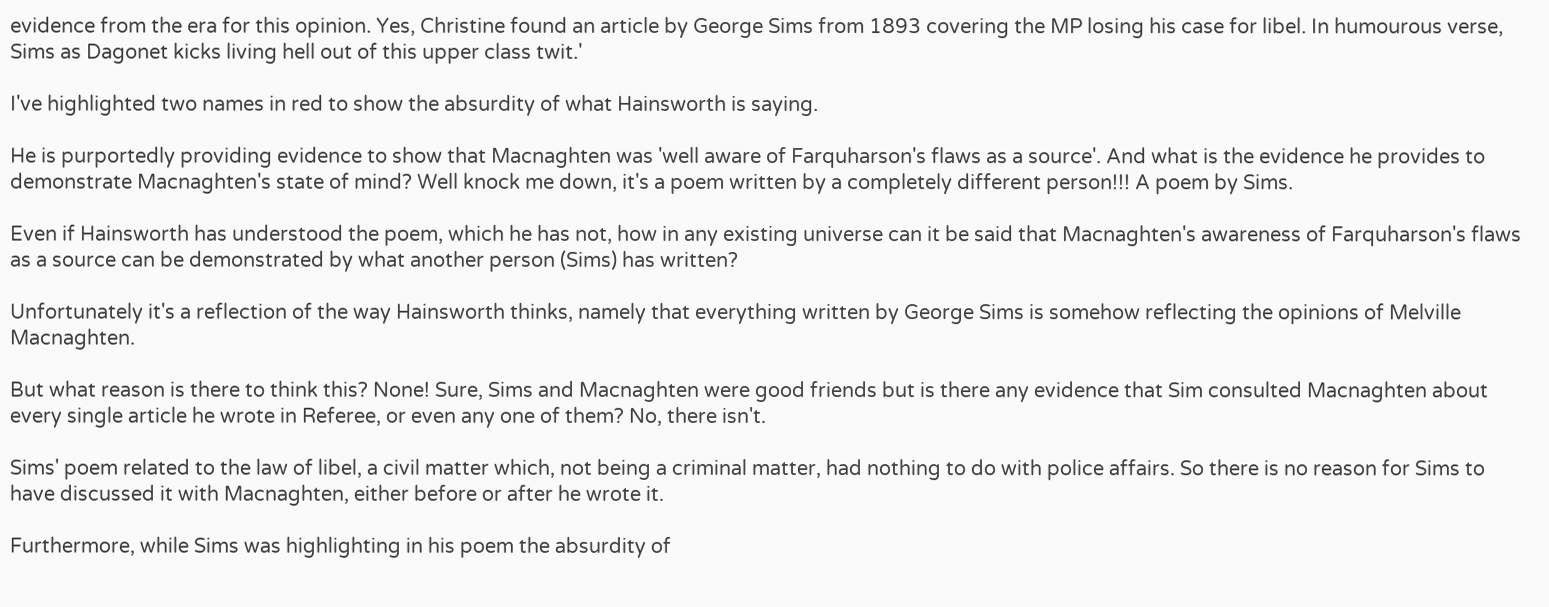evidence from the era for this opinion. Yes, Christine found an article by George Sims from 1893 covering the MP losing his case for libel. In humourous verse, Sims as Dagonet kicks living hell out of this upper class twit.'

I've highlighted two names in red to show the absurdity of what Hainsworth is saying.

He is purportedly providing evidence to show that Macnaghten was 'well aware of Farquharson's flaws as a source'. And what is the evidence he provides to demonstrate Macnaghten's state of mind? Well knock me down, it's a poem written by a completely different person!!! A poem by Sims.

Even if Hainsworth has understood the poem, which he has not, how in any existing universe can it be said that Macnaghten's awareness of Farquharson's flaws as a source can be demonstrated by what another person (Sims) has written?

Unfortunately it's a reflection of the way Hainsworth thinks, namely that everything written by George Sims is somehow reflecting the opinions of Melville Macnaghten.

But what reason is there to think this? None! Sure, Sims and Macnaghten were good friends but is there any evidence that Sim consulted Macnaghten about every single article he wrote in Referee, or even any one of them? No, there isn't.

Sims' poem related to the law of libel, a civil matter which, not being a criminal matter, had nothing to do with police affairs. So there is no reason for Sims to have discussed it with Macnaghten, either before or after he wrote it.

Furthermore, while Sims was highlighting in his poem the absurdity of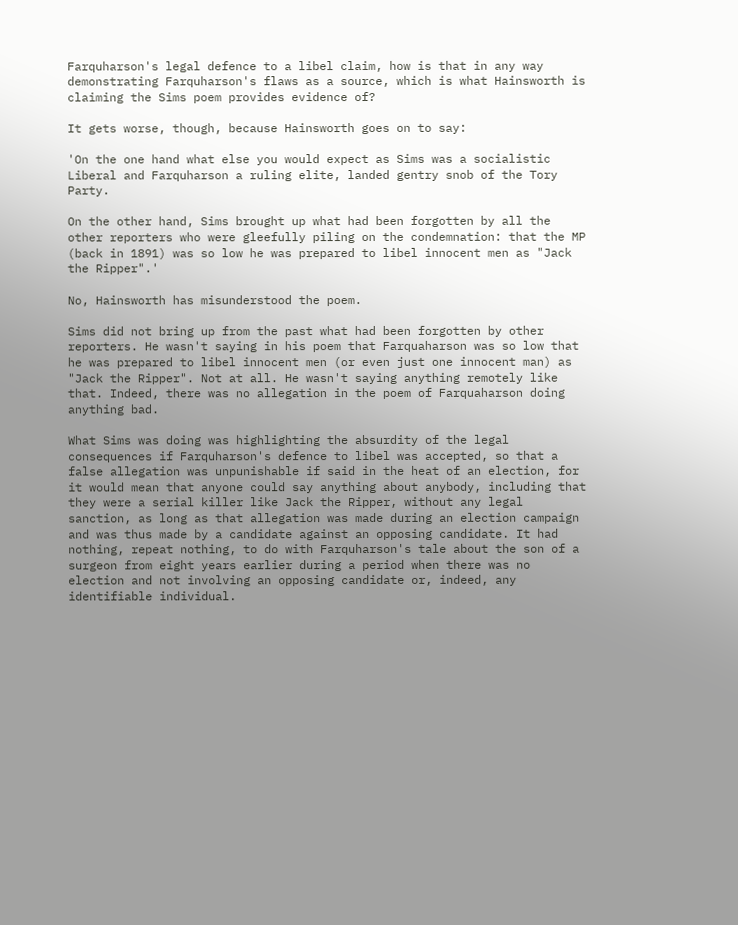Farquharson's legal defence to a libel claim, how is that in any way demonstrating Farquharson's flaws as a source, which is what Hainsworth is claiming the Sims poem provides evidence of?

It gets worse, though, because Hainsworth goes on to say:

'On the one hand what else you would expect as Sims was a socialistic Liberal and Farquharson a ruling elite, landed gentry snob of the Tory Party.

On the other hand, Sims brought up what had been forgotten by all the other reporters who were gleefully piling on the condemnation: that the MP (back in 1891) was so low he was prepared to libel innocent men as "Jack the Ripper".'

No, Hainsworth has misunderstood the poem.

Sims did not bring up from the past what had been forgotten by other reporters. He wasn't saying in his poem that Farquaharson was so low that he was prepared to libel innocent men (or even just one innocent man) as "Jack the Ripper". Not at all. He wasn't saying anything remotely like that. Indeed, there was no allegation in the poem of Farquaharson doing anything bad.

What Sims was doing was highlighting the absurdity of the legal consequences if Farquharson's defence to libel was accepted, so that a false allegation was unpunishable if said in the heat of an election, for it would mean that anyone could say anything about anybody, including that they were a serial killer like Jack the Ripper, without any legal sanction, as long as that allegation was made during an election campaign and was thus made by a candidate against an opposing candidate. It had nothing, repeat nothing, to do with Farquharson's tale about the son of a surgeon from eight years earlier during a period when there was no election and not involving an opposing candidate or, indeed, any identifiable individual.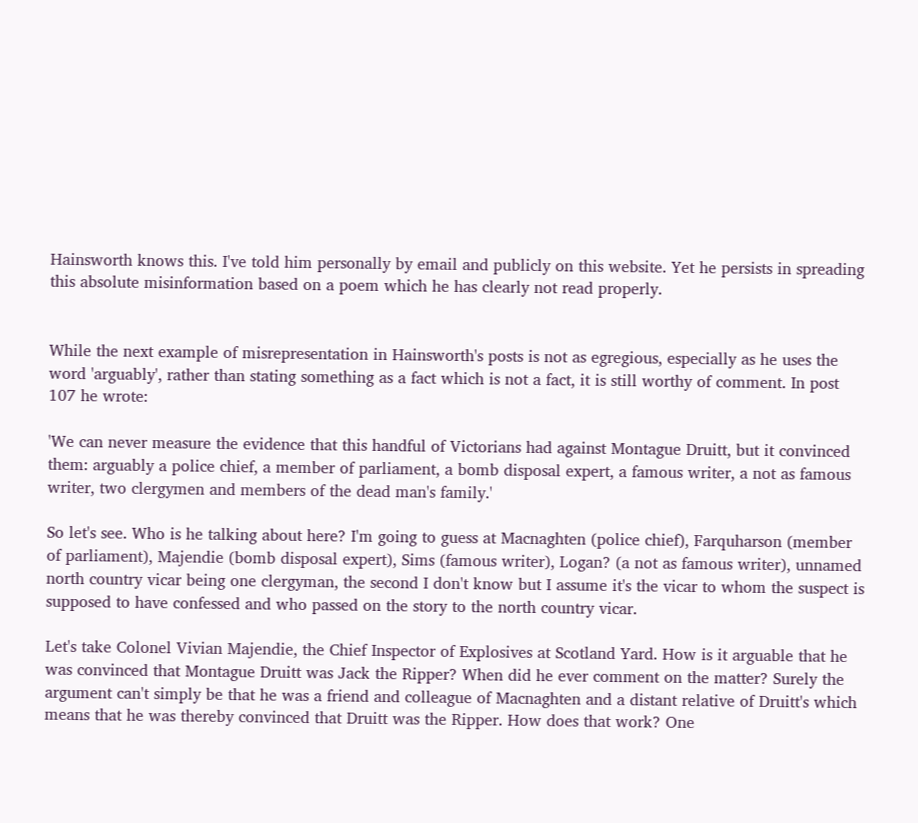Hainsworth knows this. I've told him personally by email and publicly on this website. Yet he persists in spreading this absolute misinformation based on a poem which he has clearly not read properly.


While the next example of misrepresentation in Hainsworth's posts is not as egregious, especially as he uses the word 'arguably', rather than stating something as a fact which is not a fact, it is still worthy of comment. In post 107 he wrote:

'We can never measure the evidence that this handful of Victorians had against Montague Druitt, but it convinced them: arguably a police chief, a member of parliament, a bomb disposal expert, a famous writer, a not as famous writer, two clergymen and members of the dead man's family.'

So let's see. Who is he talking about here? I'm going to guess at Macnaghten (police chief), Farquharson (member of parliament), Majendie (bomb disposal expert), Sims (famous writer), Logan? (a not as famous writer), unnamed north country vicar being one clergyman, the second I don't know but I assume it's the vicar to whom the suspect is supposed to have confessed and who passed on the story to the north country vicar.

Let's take Colonel Vivian Majendie, the Chief Inspector of Explosives at Scotland Yard. How is it arguable that he was convinced that Montague Druitt was Jack the Ripper? When did he ever comment on the matter? Surely the argument can't simply be that he was a friend and colleague of Macnaghten and a distant relative of Druitt's which means that he was thereby convinced that Druitt was the Ripper. How does that work? One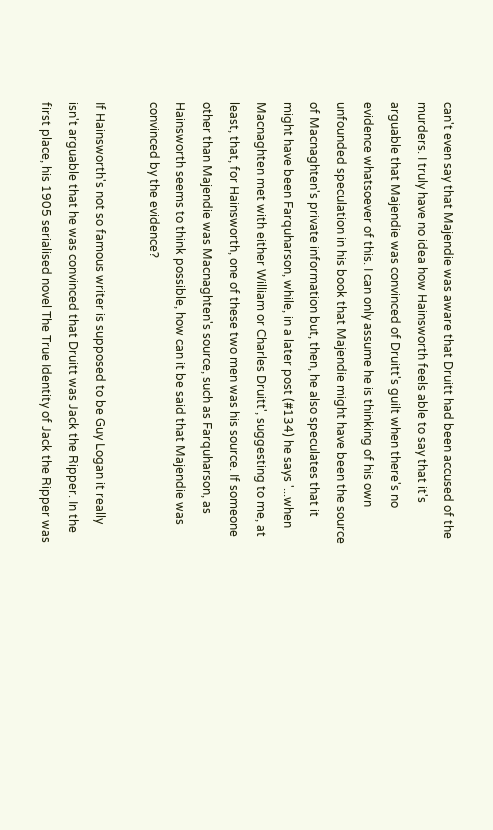can't even say that Majendie was aware that Druitt had been accused of the murders. I truly have no idea how Hainsworth feels able to say that it's arguable that Majendie was convinced of Druitt's guilt when there's no evidence whatsoever of this. I can only assume he is thinking of his own unfounded speculation in his book that Majendie might have been the source of Macnaghten's private information but, then, he also speculates that it might have been Farquharson, while, in a later post (#134) he says '...when Macnaghten met with either William or Charles Druitt', suggesting to me, at least, that, for Hainsworth, one of these two men was his source. If someone other than Majendie was Macnaghten's source, such as Farquharson, as Hainsworth seems to think possible, how can it be said that Majendie was convinced by the evidence?

If Hainsworth's not so famous writer is supposed to be Guy Logan it really isn't arguable that he was convinced that Druitt was Jack the Ripper. In the first place, his 1905 serialised novel The True Identity of Jack the Ripper was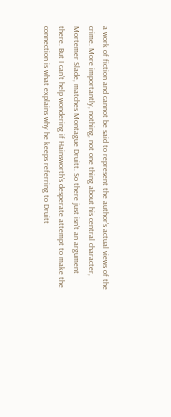a work of fiction and cannot be said to represent the author's actual views of the crime. More importantly, nothing, not one thing about his central character, Mortemer Slade, matches Montague Druitt. So there just isn't an argument there. But I can't help wondering if Hainsworth's desperate attempt to make the connection is what explains why he keeps referring to Druitt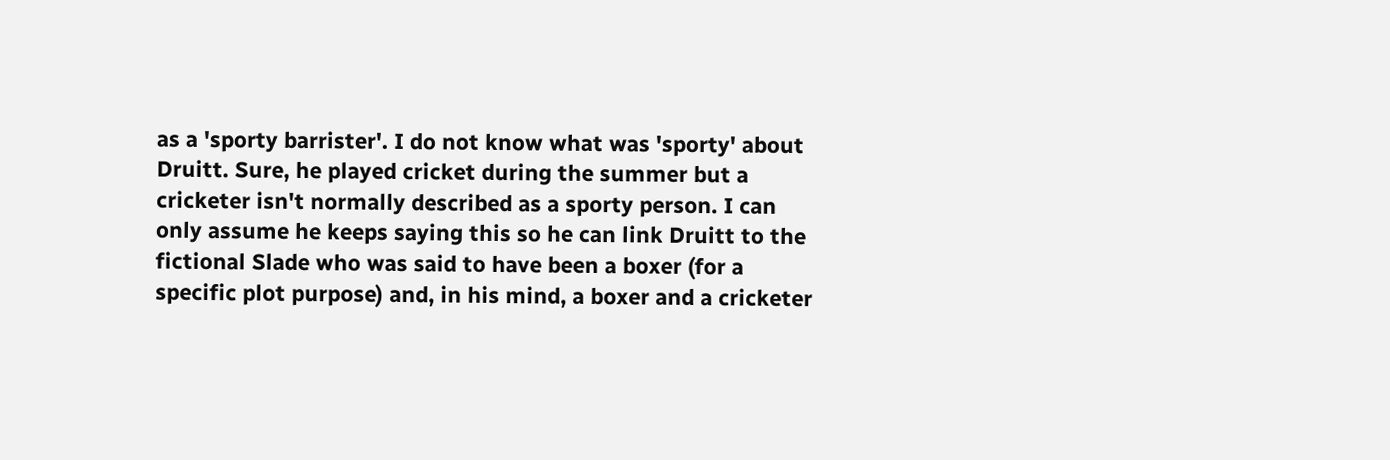as a 'sporty barrister'. I do not know what was 'sporty' about Druitt. Sure, he played cricket during the summer but a cricketer isn't normally described as a sporty person. I can only assume he keeps saying this so he can link Druitt to the fictional Slade who was said to have been a boxer (for a specific plot purpose) and, in his mind, a boxer and a cricketer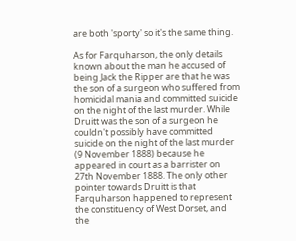are both 'sporty' so it's the same thing.

As for Farquharson, the only details known about the man he accused of being Jack the Ripper are that he was the son of a surgeon who suffered from homicidal mania and committed suicide on the night of the last murder. While Druitt was the son of a surgeon he couldn't possibly have committed suicide on the night of the last murder (9 November 1888) because he appeared in court as a barrister on 27th November 1888. The only other pointer towards Druitt is that Farquharson happened to represent the constituency of West Dorset, and the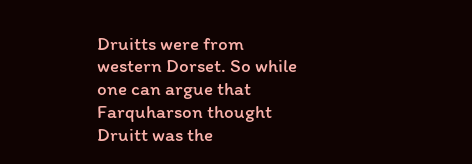Druitts were from western Dorset. So while one can argue that Farquharson thought Druitt was the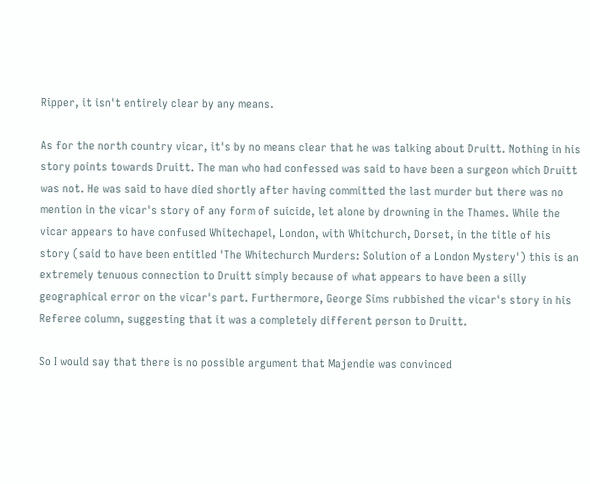Ripper, it isn't entirely clear by any means.

As for the north country vicar, it's by no means clear that he was talking about Druitt. Nothing in his story points towards Druitt. The man who had confessed was said to have been a surgeon which Druitt was not. He was said to have died shortly after having committed the last murder but there was no mention in the vicar's story of any form of suicide, let alone by drowning in the Thames. While the vicar appears to have confused Whitechapel, London, with Whitchurch, Dorset, in the title of his story (said to have been entitled 'The Whitechurch Murders: Solution of a London Mystery') this is an extremely tenuous connection to Druitt simply because of what appears to have been a silly geographical error on the vicar's part. Furthermore, George Sims rubbished the vicar's story in his Referee column, suggesting that it was a completely different person to Druitt.

So I would say that there is no possible argument that Majendie was convinced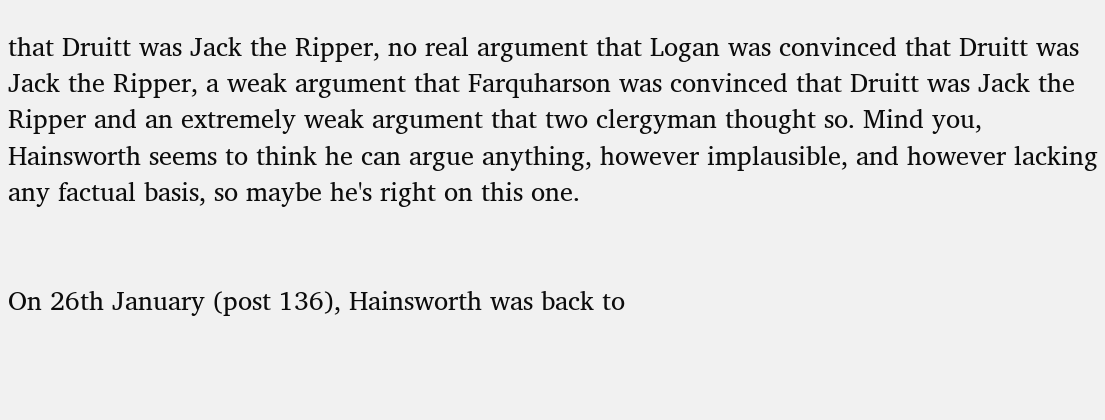that Druitt was Jack the Ripper, no real argument that Logan was convinced that Druitt was Jack the Ripper, a weak argument that Farquharson was convinced that Druitt was Jack the Ripper and an extremely weak argument that two clergyman thought so. Mind you, Hainsworth seems to think he can argue anything, however implausible, and however lacking any factual basis, so maybe he's right on this one.


On 26th January (post 136), Hainsworth was back to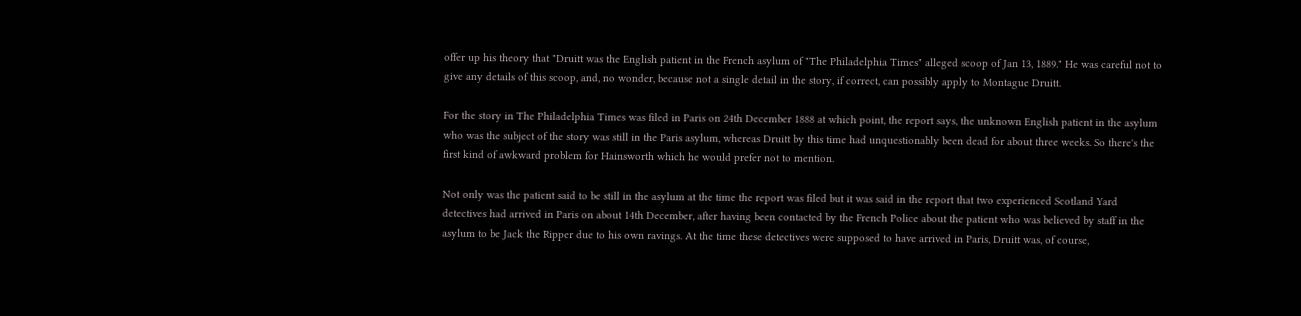offer up his theory that "Druitt was the English patient in the French asylum of "The Philadelphia Times" alleged scoop of Jan 13, 1889." He was careful not to give any details of this scoop, and, no wonder, because not a single detail in the story, if correct, can possibly apply to Montague Druitt.

For the story in The Philadelphia Times was filed in Paris on 24th December 1888 at which point, the report says, the unknown English patient in the asylum who was the subject of the story was still in the Paris asylum, whereas Druitt by this time had unquestionably been dead for about three weeks. So there's the first kind of awkward problem for Hainsworth which he would prefer not to mention.

Not only was the patient said to be still in the asylum at the time the report was filed but it was said in the report that two experienced Scotland Yard detectives had arrived in Paris on about 14th December, after having been contacted by the French Police about the patient who was believed by staff in the asylum to be Jack the Ripper due to his own ravings. At the time these detectives were supposed to have arrived in Paris, Druitt was, of course,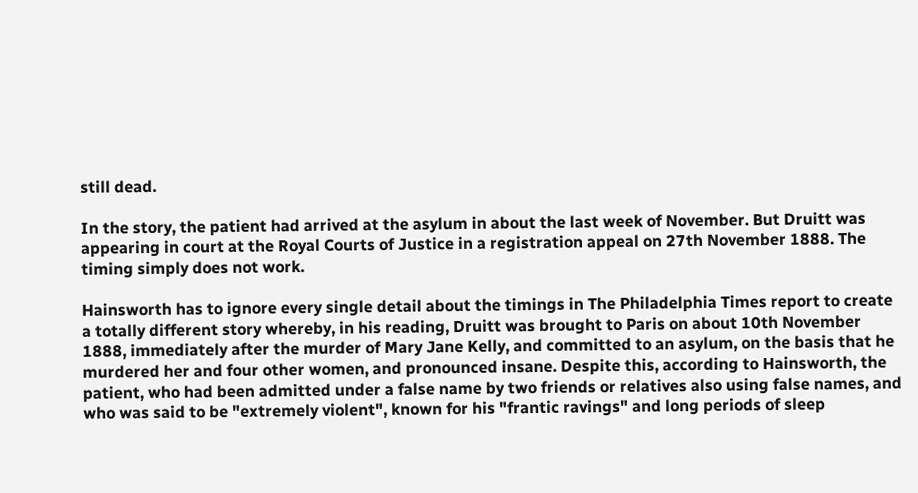still dead.

In the story, the patient had arrived at the asylum in about the last week of November. But Druitt was appearing in court at the Royal Courts of Justice in a registration appeal on 27th November 1888. The timing simply does not work.

Hainsworth has to ignore every single detail about the timings in The Philadelphia Times report to create a totally different story whereby, in his reading, Druitt was brought to Paris on about 10th November 1888, immediately after the murder of Mary Jane Kelly, and committed to an asylum, on the basis that he murdered her and four other women, and pronounced insane. Despite this, according to Hainsworth, the patient, who had been admitted under a false name by two friends or relatives also using false names, and who was said to be "extremely violent", known for his "frantic ravings" and long periods of sleep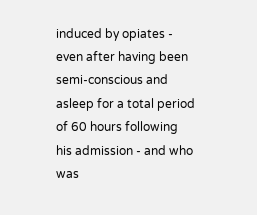induced by opiates - even after having been semi-conscious and asleep for a total period of 60 hours following his admission - and who was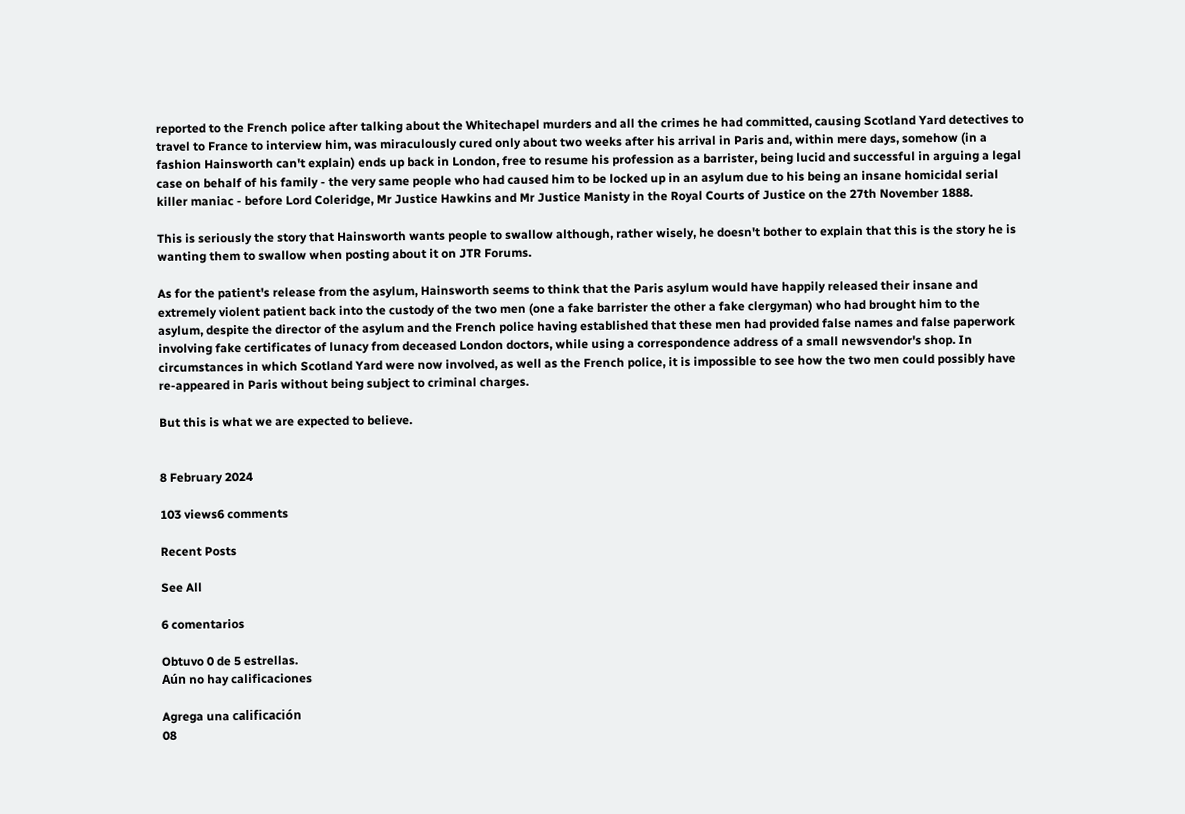reported to the French police after talking about the Whitechapel murders and all the crimes he had committed, causing Scotland Yard detectives to travel to France to interview him, was miraculously cured only about two weeks after his arrival in Paris and, within mere days, somehow (in a fashion Hainsworth can't explain) ends up back in London, free to resume his profession as a barrister, being lucid and successful in arguing a legal case on behalf of his family - the very same people who had caused him to be locked up in an asylum due to his being an insane homicidal serial killer maniac - before Lord Coleridge, Mr Justice Hawkins and Mr Justice Manisty in the Royal Courts of Justice on the 27th November 1888.

This is seriously the story that Hainsworth wants people to swallow although, rather wisely, he doesn't bother to explain that this is the story he is wanting them to swallow when posting about it on JTR Forums.

As for the patient's release from the asylum, Hainsworth seems to think that the Paris asylum would have happily released their insane and extremely violent patient back into the custody of the two men (one a fake barrister the other a fake clergyman) who had brought him to the asylum, despite the director of the asylum and the French police having established that these men had provided false names and false paperwork involving fake certificates of lunacy from deceased London doctors, while using a correspondence address of a small newsvendor's shop. In circumstances in which Scotland Yard were now involved, as well as the French police, it is impossible to see how the two men could possibly have re-appeared in Paris without being subject to criminal charges.

But this is what we are expected to believe.


8 February 2024

103 views6 comments

Recent Posts

See All

6 comentarios

Obtuvo 0 de 5 estrellas.
Aún no hay calificaciones

Agrega una calificación
08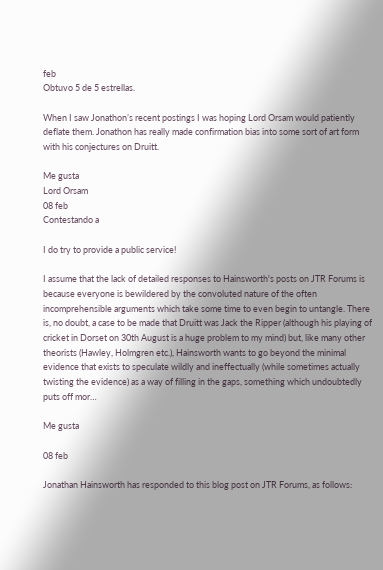feb
Obtuvo 5 de 5 estrellas.

When I saw Jonathon’s recent postings I was hoping Lord Orsam would patiently deflate them. Jonathon has really made confirmation bias into some sort of art form with his conjectures on Druitt.

Me gusta
Lord Orsam
08 feb
Contestando a

I do try to provide a public service!

I assume that the lack of detailed responses to Hainsworth's posts on JTR Forums is because everyone is bewildered by the convoluted nature of the often incomprehensible arguments which take some time to even begin to untangle. There is, no doubt, a case to be made that Druitt was Jack the Ripper (although his playing of cricket in Dorset on 30th August is a huge problem to my mind) but, like many other theorists (Hawley, Holmgren etc.), Hainsworth wants to go beyond the minimal evidence that exists to speculate wildly and ineffectually (while sometimes actually twisting the evidence) as a way of filling in the gaps, something which undoubtedly puts off mor…

Me gusta

08 feb

Jonathan Hainsworth has responded to this blog post on JTR Forums, as follows: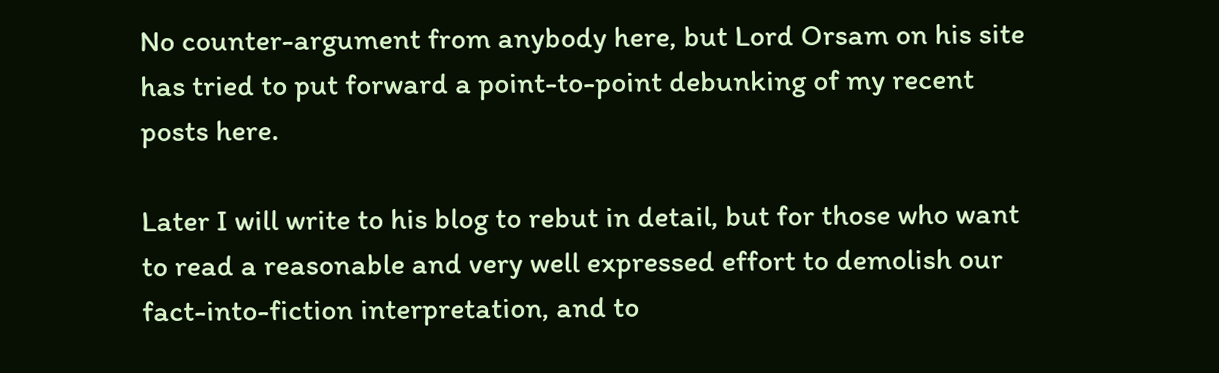No counter-argument from anybody here, but Lord Orsam on his site has tried to put forward a point-to-point debunking of my recent posts here.

Later I will write to his blog to rebut in detail, but for those who want to read a reasonable and very well expressed effort to demolish our fact-into-fiction interpretation, and to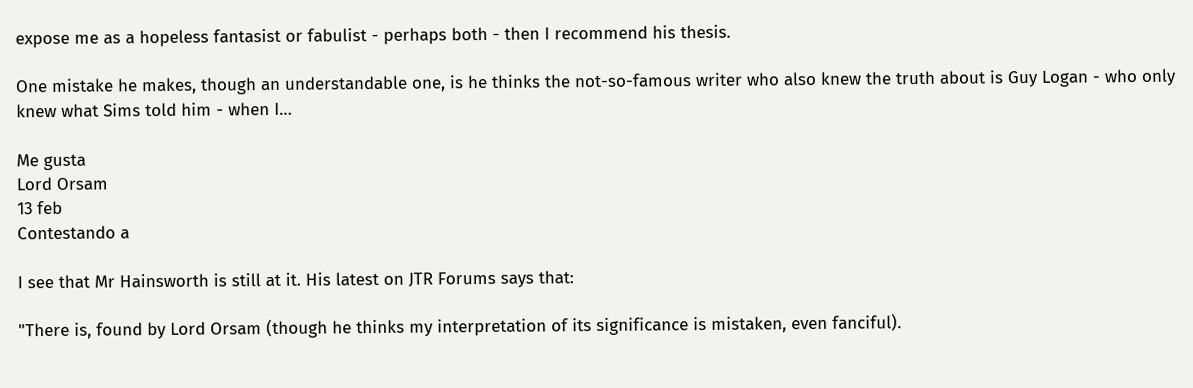expose me as a hopeless fantasist or fabulist - perhaps both - then I recommend his thesis.

One mistake he makes, though an understandable one, is he thinks the not-so-famous writer who also knew the truth about is Guy Logan - who only knew what Sims told him - when I…

Me gusta
Lord Orsam
13 feb
Contestando a

I see that Mr Hainsworth is still at it. His latest on JTR Forums says that:

"There is, found by Lord Orsam (though he thinks my interpretation of its significance is mistaken, even fanciful).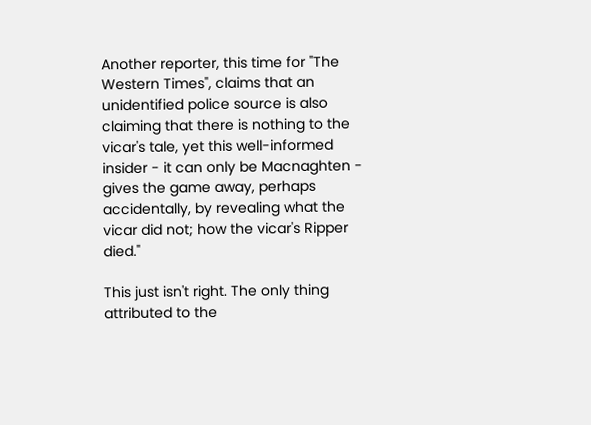Another reporter, this time for "The Western Times", claims that an unidentified police source is also claiming that there is nothing to the vicar's tale, yet this well-informed insider - it can only be Macnaghten - gives the game away, perhaps accidentally, by revealing what the vicar did not; how the vicar's Ripper died."

This just isn't right. The only thing attributed to the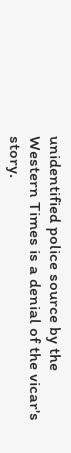unidentified police source by the Western Times is a denial of the vicar's story.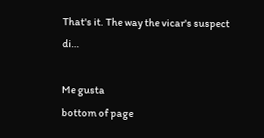That's it. The way the vicar's suspect di…

Me gusta
bottom of page